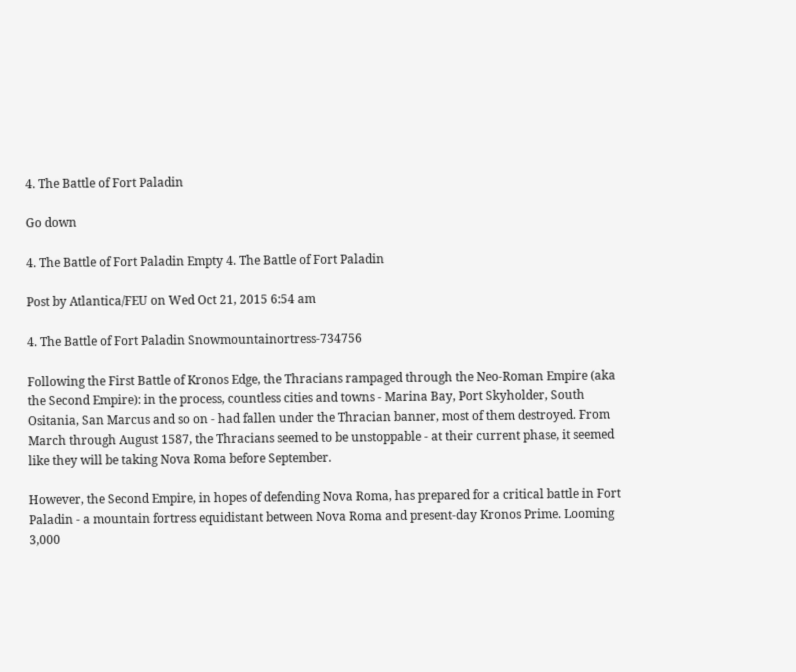4. The Battle of Fort Paladin

Go down

4. The Battle of Fort Paladin Empty 4. The Battle of Fort Paladin

Post by Atlantica/FEU on Wed Oct 21, 2015 6:54 am

4. The Battle of Fort Paladin Snowmountainortress-734756

Following the First Battle of Kronos Edge, the Thracians rampaged through the Neo-Roman Empire (aka the Second Empire): in the process, countless cities and towns - Marina Bay, Port Skyholder, South Ositania, San Marcus and so on - had fallen under the Thracian banner, most of them destroyed. From March through August 1587, the Thracians seemed to be unstoppable - at their current phase, it seemed like they will be taking Nova Roma before September.

However, the Second Empire, in hopes of defending Nova Roma, has prepared for a critical battle in Fort Paladin - a mountain fortress equidistant between Nova Roma and present-day Kronos Prime. Looming 3,000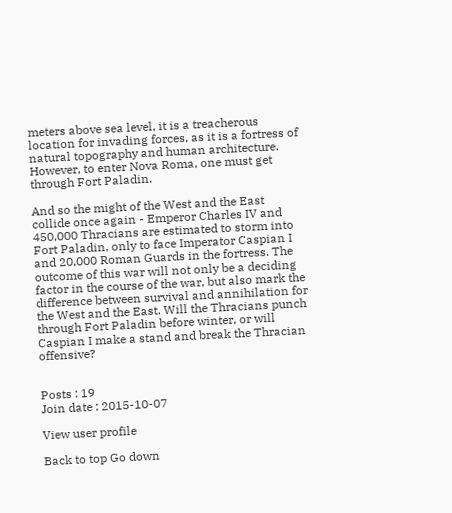meters above sea level, it is a treacherous location for invading forces, as it is a fortress of natural topography and human architecture. However, to enter Nova Roma, one must get through Fort Paladin.

And so the might of the West and the East collide once again - Emperor Charles IV and 450,000 Thracians are estimated to storm into Fort Paladin, only to face Imperator Caspian I and 20,000 Roman Guards in the fortress. The outcome of this war will not only be a deciding factor in the course of the war, but also mark the difference between survival and annihilation for the West and the East. Will the Thracians punch through Fort Paladin before winter, or will Caspian I make a stand and break the Thracian offensive?


Posts : 19
Join date : 2015-10-07

View user profile

Back to top Go down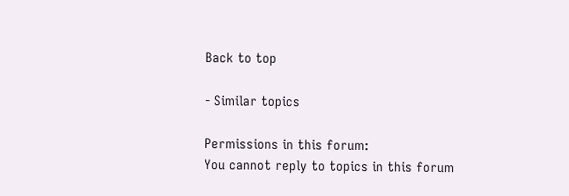Back to top

- Similar topics

Permissions in this forum:
You cannot reply to topics in this forum